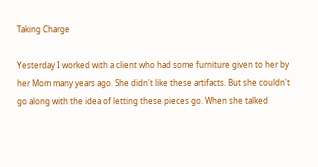Taking Charge

Yesterday I worked with a client who had some furniture given to her by her Mom many years ago. She didn't like these artifacts. But she couldn't go along with the idea of letting these pieces go. When she talked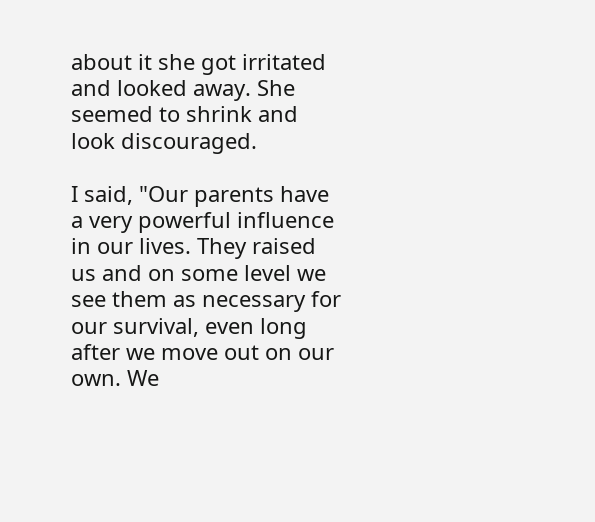about it she got irritated and looked away. She seemed to shrink and look discouraged.

I said, "Our parents have a very powerful influence in our lives. They raised us and on some level we see them as necessary for our survival, even long after we move out on our own. We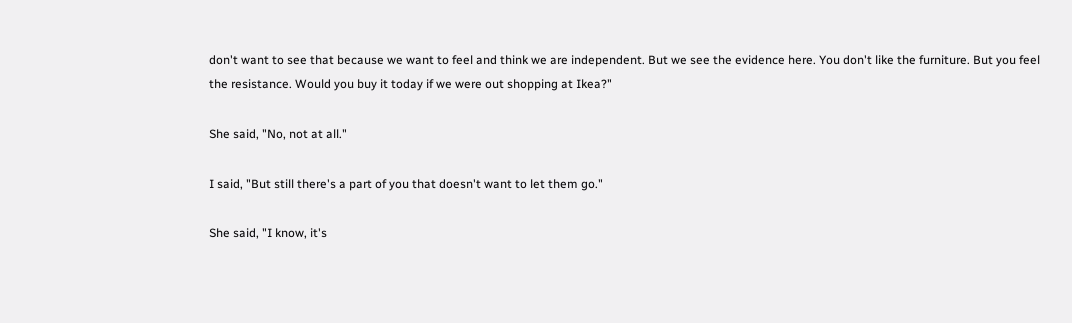don't want to see that because we want to feel and think we are independent. But we see the evidence here. You don't like the furniture. But you feel the resistance. Would you buy it today if we were out shopping at Ikea?"

She said, "No, not at all."

I said, "But still there's a part of you that doesn't want to let them go."

She said, "I know, it's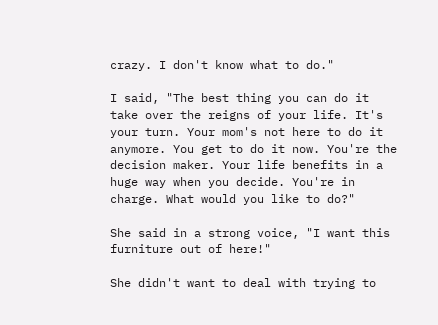crazy. I don't know what to do."

I said, "The best thing you can do it take over the reigns of your life. It's your turn. Your mom's not here to do it anymore. You get to do it now. You're the decision maker. Your life benefits in a huge way when you decide. You're in charge. What would you like to do?"

She said in a strong voice, "I want this furniture out of here!"

She didn't want to deal with trying to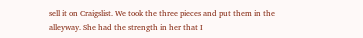sell it on Craigslist. We took the three pieces and put them in the alleyway. She had the strength in her that I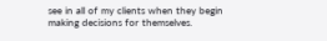see in all of my clients when they begin making decisions for themselves.